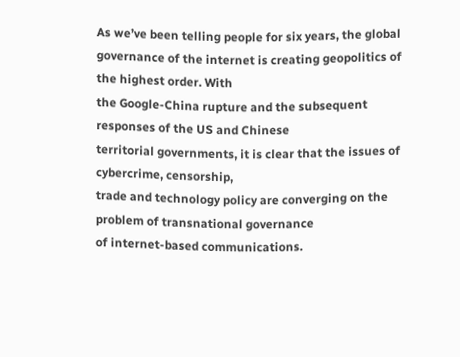As we’ve been telling people for six years, the global
governance of the internet is creating geopolitics of the highest order. With
the Google-China rupture and the subsequent responses of the US and Chinese
territorial governments, it is clear that the issues of cybercrime, censorship,
trade and technology policy are converging on the problem of transnational governance
of internet-based communications.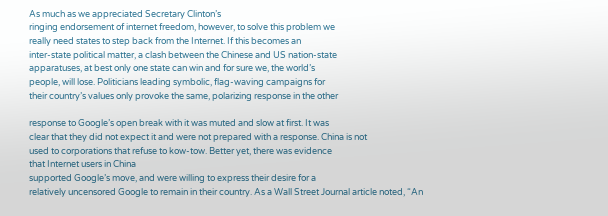As much as we appreciated Secretary Clinton’s
ringing endorsement of internet freedom, however, to solve this problem we
really need states to step back from the Internet. If this becomes an
inter-state political matter, a clash between the Chinese and US nation-state
apparatuses, at best only one state can win and for sure we, the world’s
people, will lose. Politicians leading symbolic, flag-waving campaigns for
their country’s values only provoke the same, polarizing response in the other

response to Google’s open break with it was muted and slow at first. It was
clear that they did not expect it and were not prepared with a response. China is not
used to corporations that refuse to kow-tow. Better yet, there was evidence
that Internet users in China
supported Google’s move, and were willing to express their desire for a
relatively uncensored Google to remain in their country. As a Wall Street Journal article noted, “An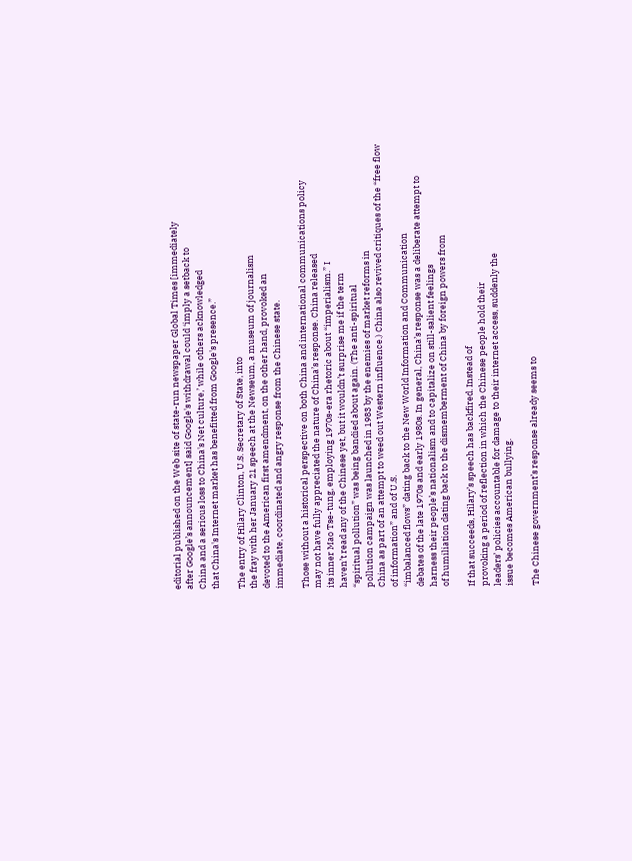editorial published on the Web site of state-run newspaper Global Times [immediately
after Google’s announcement] said Google's withdrawal could ‘imply a setback to
China and a serious loss to China's Net culture,’ while others acknowledged
that China's Internet market has benefitted from Google's presence.”

The entry of Hilary Clinton, U.S. Secretary of State, into
the fray with her January 21 speech at the Newseum, a museum of journalism
devoted to the American first amendment, on the other hand, provoked an
immediate, coordinated and angry response from the Chinese state.

Those without a historical perspective on both China and international communications policy
may not have fully appreciated the nature of China’s response. China released
its inner Mao Tse-tung, employing 1970s-era rhetoric about “imperialism.” I
haven’t read any of the Chinese yet, but it wouldn’t surprise me if the term
“spiritual pollution” was being bandied about again. (The anti-spiritual
pollution campaign was launched in 1983 by the enemies of market reforms in
China as part of an attempt to weed out Western influence.) China also revived critiques of the “free flow
of information” and of U.S.
“imbalanced flows” dating back to the New World Information and Communication
debates of the late 1970s and early 1980s. In general, China’s response was a deliberate attempt to
harness their people’s nationalism and to capitalize on still-salient feelings
of humiliation dating back to the dismemberment of China by foreign powers from

If that succeeds, Hilary’s speech has backfired. Instead of
provoking a period of reflection in which the Chinese people hold their
leaders’ policies accountable for damage to their internet access, suddenly the
issue becomes American bullying.

The Chinese government’s response already seems to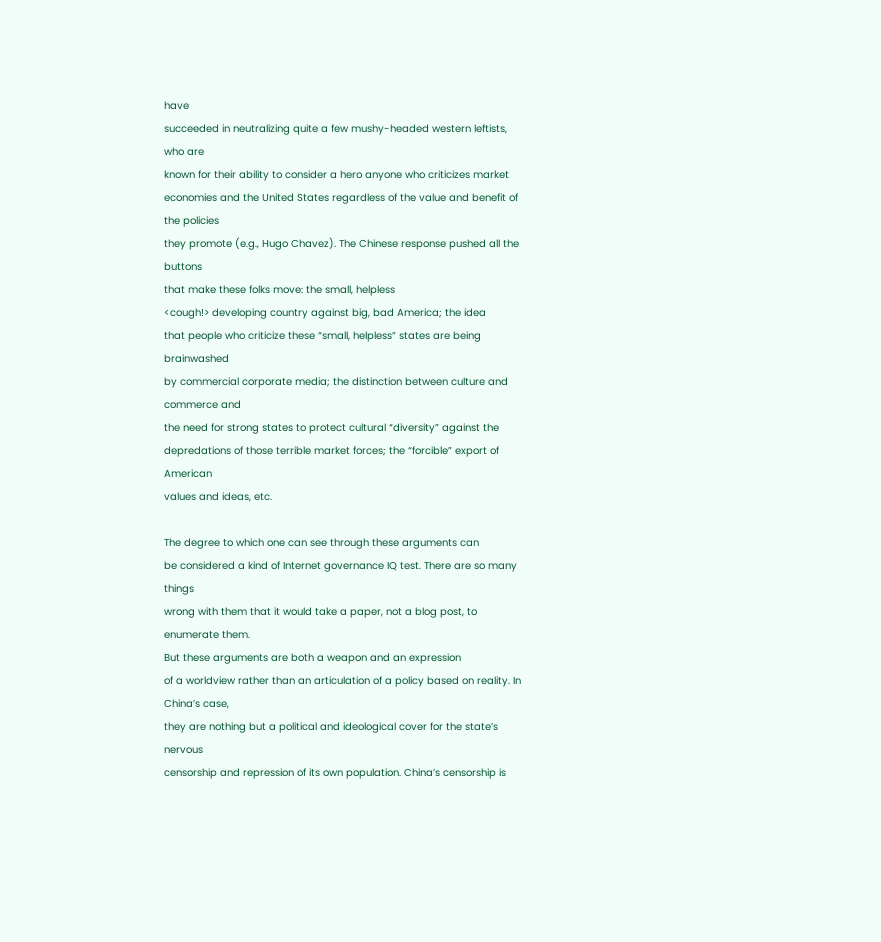have
succeeded in neutralizing quite a few mushy-headed western leftists, who are
known for their ability to consider a hero anyone who criticizes market
economies and the United States regardless of the value and benefit of the policies
they promote (e.g., Hugo Chavez). The Chinese response pushed all the buttons
that make these folks move: the small, helpless
<cough!> developing country against big, bad America; the idea
that people who criticize these “small, helpless” states are being brainwashed
by commercial corporate media; the distinction between culture and commerce and
the need for strong states to protect cultural “diversity” against the
depredations of those terrible market forces; the “forcible” export of American
values and ideas, etc.

The degree to which one can see through these arguments can
be considered a kind of Internet governance IQ test. There are so many things
wrong with them that it would take a paper, not a blog post, to enumerate them.
But these arguments are both a weapon and an expression
of a worldview rather than an articulation of a policy based on reality. In China’s case,
they are nothing but a political and ideological cover for the state’s nervous
censorship and repression of its own population. China’s censorship is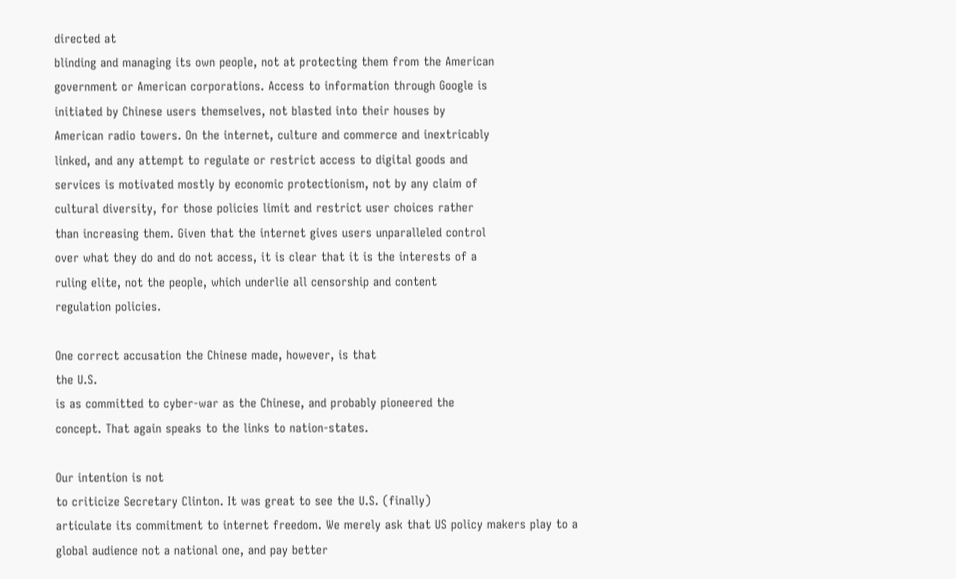directed at
blinding and managing its own people, not at protecting them from the American
government or American corporations. Access to information through Google is
initiated by Chinese users themselves, not blasted into their houses by
American radio towers. On the internet, culture and commerce and inextricably
linked, and any attempt to regulate or restrict access to digital goods and
services is motivated mostly by economic protectionism, not by any claim of
cultural diversity, for those policies limit and restrict user choices rather
than increasing them. Given that the internet gives users unparalleled control
over what they do and do not access, it is clear that it is the interests of a
ruling elite, not the people, which underlie all censorship and content
regulation policies.

One correct accusation the Chinese made, however, is that
the U.S.
is as committed to cyber-war as the Chinese, and probably pioneered the
concept. That again speaks to the links to nation-states.

Our intention is not
to criticize Secretary Clinton. It was great to see the U.S. (finally)
articulate its commitment to internet freedom. We merely ask that US policy makers play to a global audience not a national one, and pay better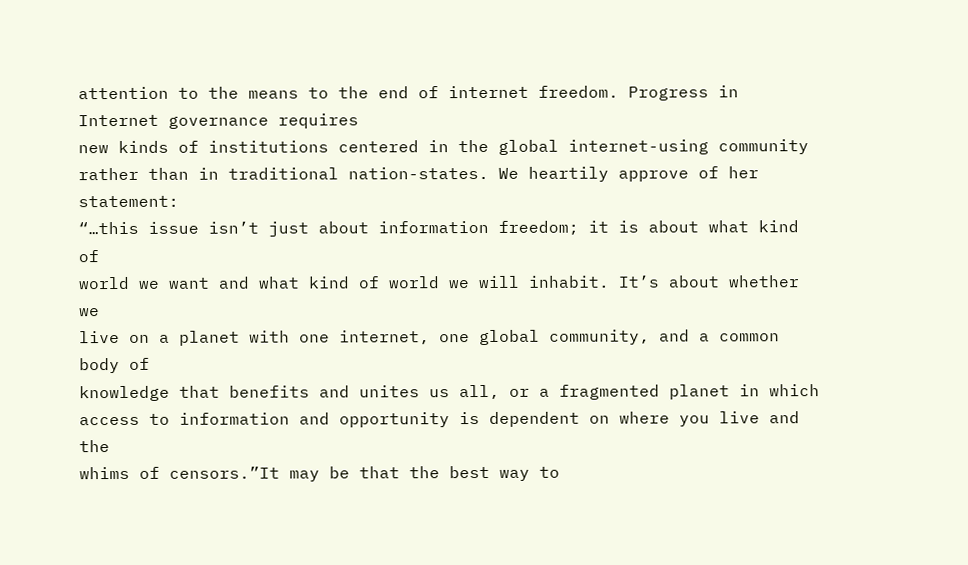attention to the means to the end of internet freedom. Progress in Internet governance requires
new kinds of institutions centered in the global internet-using community
rather than in traditional nation-states. We heartily approve of her statement:
“…this issue isn’t just about information freedom; it is about what kind of
world we want and what kind of world we will inhabit. It’s about whether we
live on a planet with one internet, one global community, and a common body of
knowledge that benefits and unites us all, or a fragmented planet in which
access to information and opportunity is dependent on where you live and the
whims of censors.”It may be that the best way to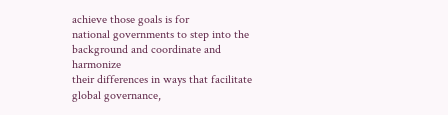achieve those goals is for
national governments to step into the background and coordinate and harmonize
their differences in ways that facilitate global governance,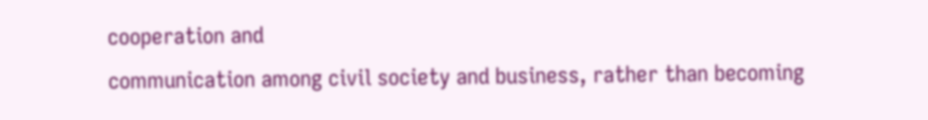cooperation and
communication among civil society and business, rather than becoming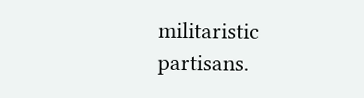militaristic partisans.